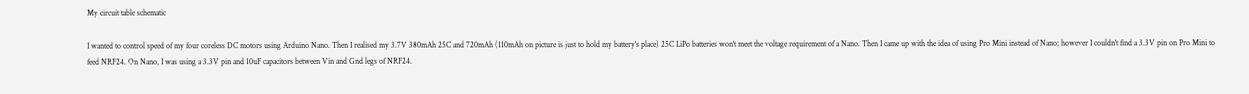My circuit table schematic

I wanted to control speed of my four coreless DC motors using Arduino Nano. Then I realised my 3.7V 380mAh 25C and 720mAh (110mAh on picture is just to hold my battery's place) 25C LiPo batteries won't meet the voltage requirement of a Nano. Then I came up with the idea of using Pro Mini instead of Nano; however I couldn't find a 3.3V pin on Pro Mini to feed NRF24. On Nano, I was using a 3.3V pin and 10uF capacitors between Vin and Gnd legs of NRF24.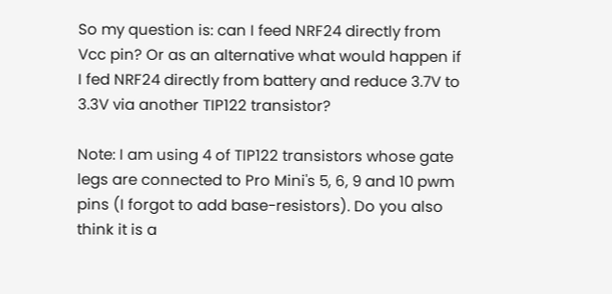So my question is: can I feed NRF24 directly from Vcc pin? Or as an alternative what would happen if I fed NRF24 directly from battery and reduce 3.7V to 3.3V via another TIP122 transistor?

Note: I am using 4 of TIP122 transistors whose gate legs are connected to Pro Mini's 5, 6, 9 and 10 pwm pins (I forgot to add base-resistors). Do you also think it is a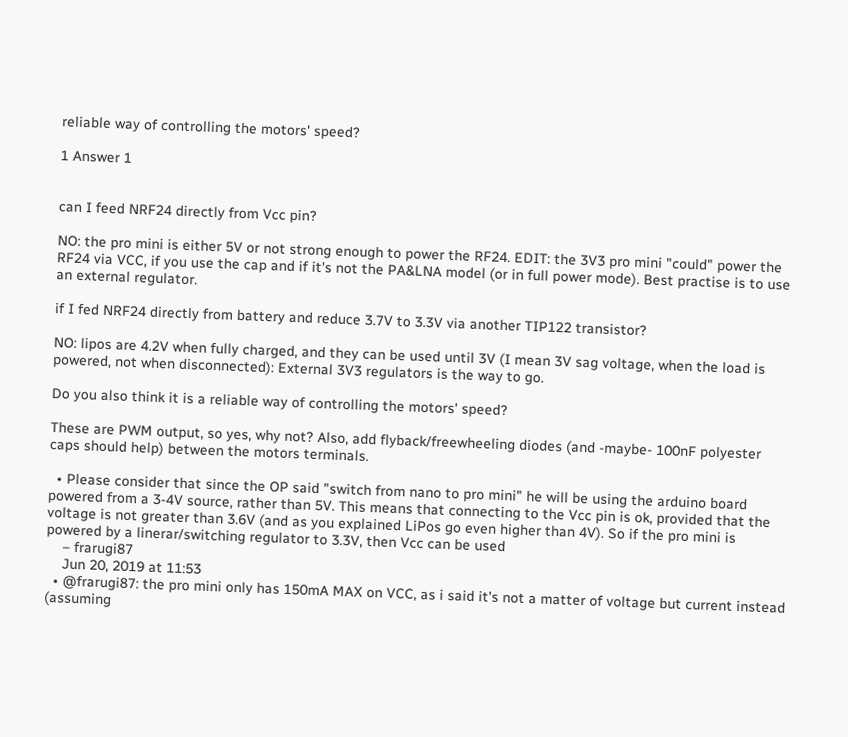reliable way of controlling the motors' speed?

1 Answer 1


can I feed NRF24 directly from Vcc pin?

NO: the pro mini is either 5V or not strong enough to power the RF24. EDIT: the 3V3 pro mini "could" power the RF24 via VCC, if you use the cap and if it's not the PA&LNA model (or in full power mode). Best practise is to use an external regulator.

if I fed NRF24 directly from battery and reduce 3.7V to 3.3V via another TIP122 transistor?

NO: lipos are 4.2V when fully charged, and they can be used until 3V (I mean 3V sag voltage, when the load is powered, not when disconnected): External 3V3 regulators is the way to go.

Do you also think it is a reliable way of controlling the motors' speed?

These are PWM output, so yes, why not? Also, add flyback/freewheeling diodes (and -maybe- 100nF polyester caps should help) between the motors terminals.

  • Please consider that since the OP said "switch from nano to pro mini" he will be using the arduino board powered from a 3-4V source, rather than 5V. This means that connecting to the Vcc pin is ok, provided that the voltage is not greater than 3.6V (and as you explained LiPos go even higher than 4V). So if the pro mini is powered by a linerar/switching regulator to 3.3V, then Vcc can be used
    – frarugi87
    Jun 20, 2019 at 11:53
  • @frarugi87: the pro mini only has 150mA MAX on VCC, as i said it's not a matter of voltage but current instead (assuming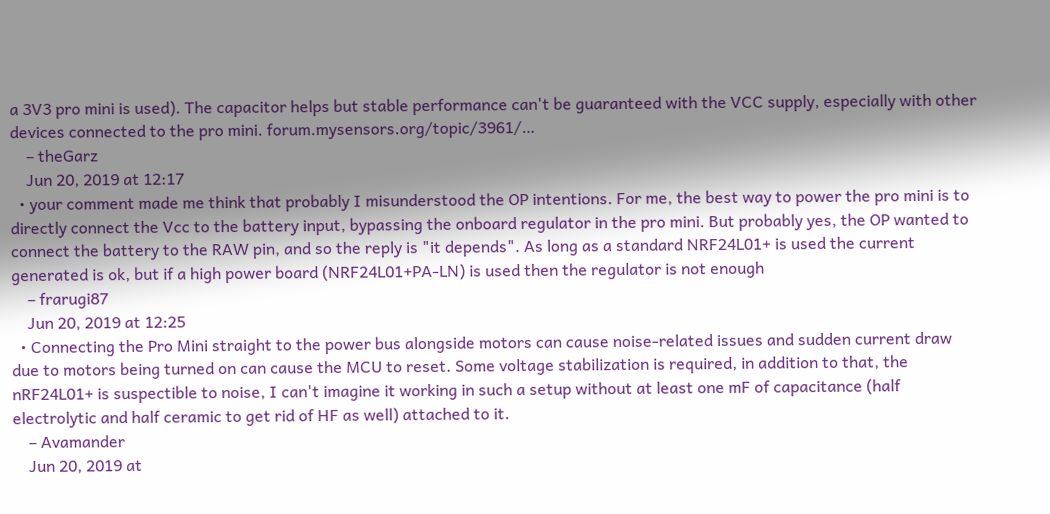a 3V3 pro mini is used). The capacitor helps but stable performance can't be guaranteed with the VCC supply, especially with other devices connected to the pro mini. forum.mysensors.org/topic/3961/…
    – theGarz
    Jun 20, 2019 at 12:17
  • your comment made me think that probably I misunderstood the OP intentions. For me, the best way to power the pro mini is to directly connect the Vcc to the battery input, bypassing the onboard regulator in the pro mini. But probably yes, the OP wanted to connect the battery to the RAW pin, and so the reply is "it depends". As long as a standard NRF24L01+ is used the current generated is ok, but if a high power board (NRF24L01+PA-LN) is used then the regulator is not enough
    – frarugi87
    Jun 20, 2019 at 12:25
  • Connecting the Pro Mini straight to the power bus alongside motors can cause noise-related issues and sudden current draw due to motors being turned on can cause the MCU to reset. Some voltage stabilization is required, in addition to that, the nRF24L01+ is suspectible to noise, I can't imagine it working in such a setup without at least one mF of capacitance (half electrolytic and half ceramic to get rid of HF as well) attached to it.
    – Avamander
    Jun 20, 2019 at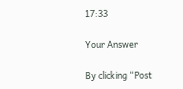17:33

Your Answer

By clicking “Post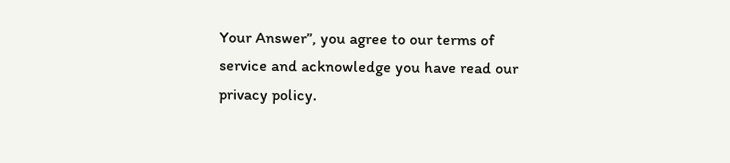Your Answer”, you agree to our terms of service and acknowledge you have read our privacy policy.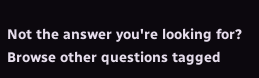Not the answer you're looking for? Browse other questions tagged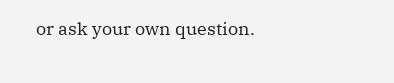or ask your own question.